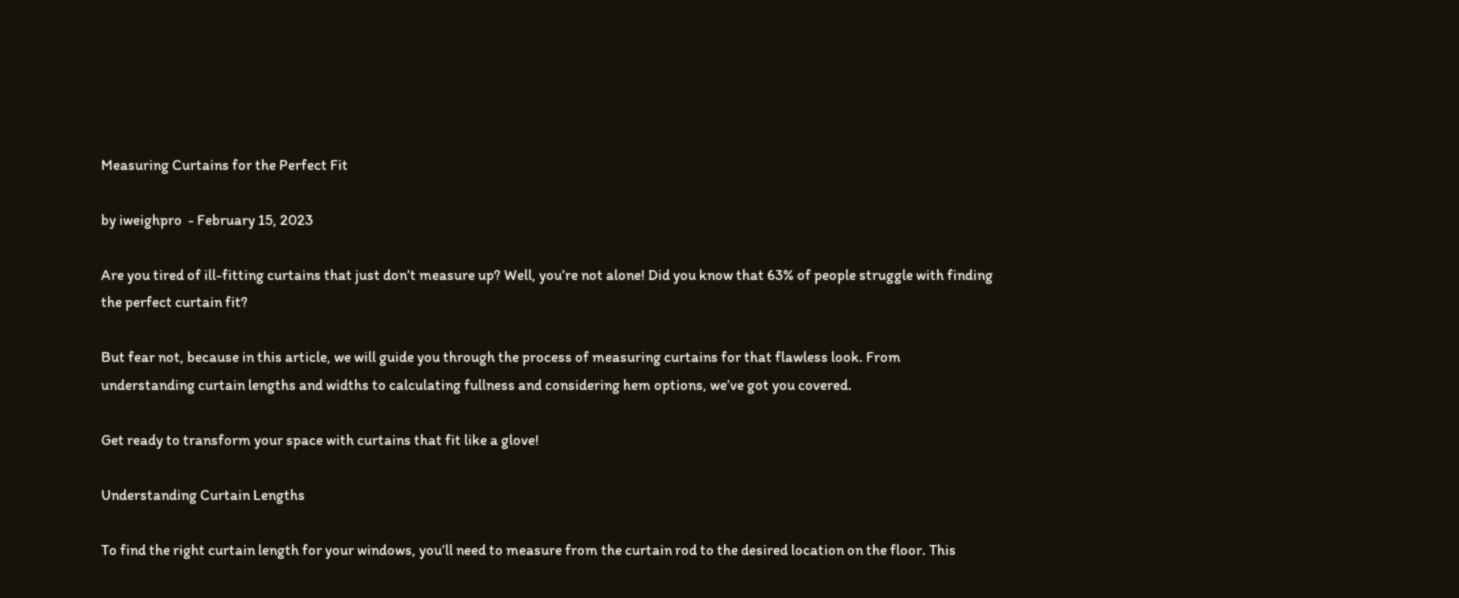Measuring Curtains for the Perfect Fit

by iweighpro  - February 15, 2023

Are you tired of ill-fitting curtains that just don’t measure up? Well, you’re not alone! Did you know that 63% of people struggle with finding the perfect curtain fit?

But fear not, because in this article, we will guide you through the process of measuring curtains for that flawless look. From understanding curtain lengths and widths to calculating fullness and considering hem options, we’ve got you covered.

Get ready to transform your space with curtains that fit like a glove!

Understanding Curtain Lengths

To find the right curtain length for your windows, you’ll need to measure from the curtain rod to the desired location on the floor. This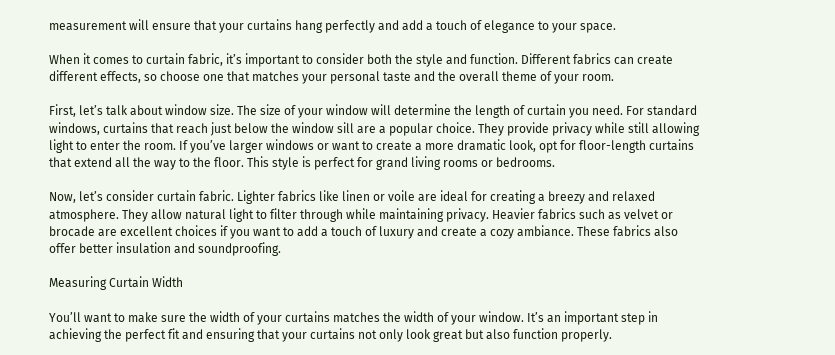measurement will ensure that your curtains hang perfectly and add a touch of elegance to your space.

When it comes to curtain fabric, it’s important to consider both the style and function. Different fabrics can create different effects, so choose one that matches your personal taste and the overall theme of your room.

First, let’s talk about window size. The size of your window will determine the length of curtain you need. For standard windows, curtains that reach just below the window sill are a popular choice. They provide privacy while still allowing light to enter the room. If you’ve larger windows or want to create a more dramatic look, opt for floor-length curtains that extend all the way to the floor. This style is perfect for grand living rooms or bedrooms.

Now, let’s consider curtain fabric. Lighter fabrics like linen or voile are ideal for creating a breezy and relaxed atmosphere. They allow natural light to filter through while maintaining privacy. Heavier fabrics such as velvet or brocade are excellent choices if you want to add a touch of luxury and create a cozy ambiance. These fabrics also offer better insulation and soundproofing.

Measuring Curtain Width

You’ll want to make sure the width of your curtains matches the width of your window. It’s an important step in achieving the perfect fit and ensuring that your curtains not only look great but also function properly.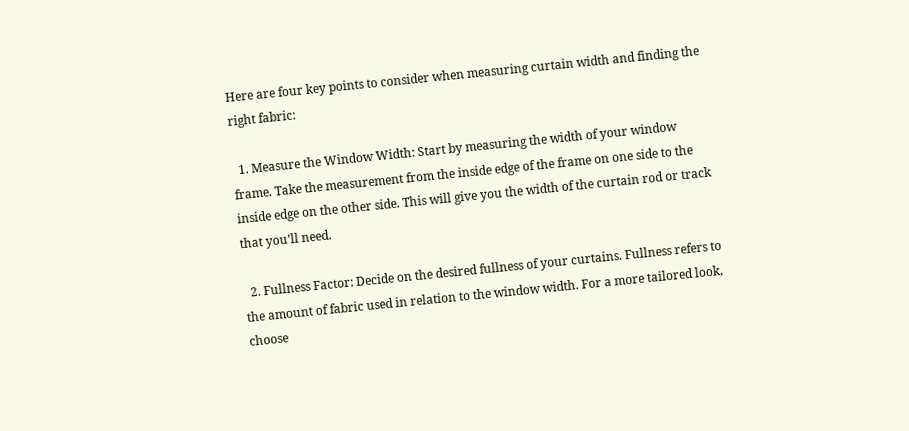Here are four key points to consider when measuring curtain width and finding the right fabric:

  1. Measure the Window Width: Start by measuring the width of your window frame. Take the measurement from the inside edge of the frame on one side to the inside edge on the other side. This will give you the width of the curtain rod or track that you’ll need.

  2. Fullness Factor: Decide on the desired fullness of your curtains. Fullness refers to the amount of fabric used in relation to the window width. For a more tailored look, choose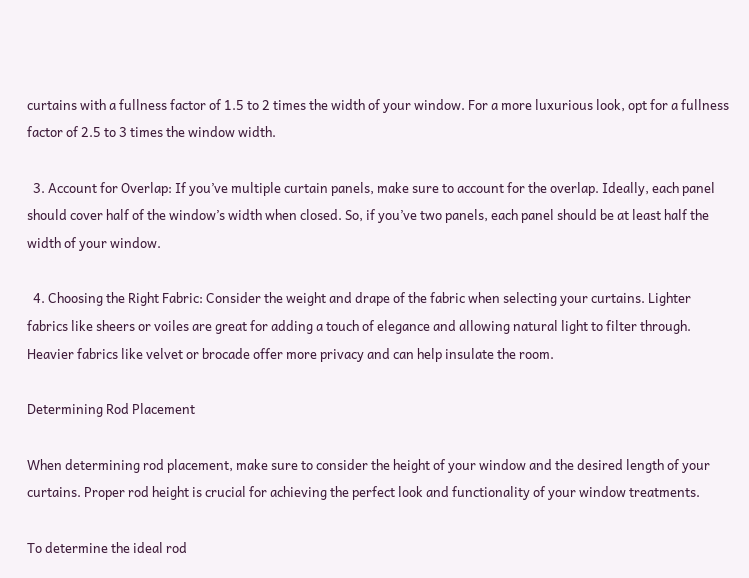curtains with a fullness factor of 1.5 to 2 times the width of your window. For a more luxurious look, opt for a fullness factor of 2.5 to 3 times the window width.

  3. Account for Overlap: If you’ve multiple curtain panels, make sure to account for the overlap. Ideally, each panel should cover half of the window’s width when closed. So, if you’ve two panels, each panel should be at least half the width of your window.

  4. Choosing the Right Fabric: Consider the weight and drape of the fabric when selecting your curtains. Lighter fabrics like sheers or voiles are great for adding a touch of elegance and allowing natural light to filter through. Heavier fabrics like velvet or brocade offer more privacy and can help insulate the room.

Determining Rod Placement

When determining rod placement, make sure to consider the height of your window and the desired length of your curtains. Proper rod height is crucial for achieving the perfect look and functionality of your window treatments.

To determine the ideal rod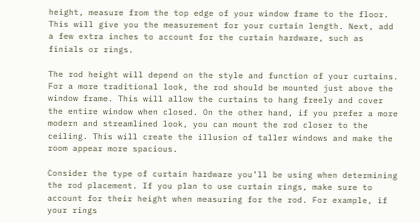height, measure from the top edge of your window frame to the floor. This will give you the measurement for your curtain length. Next, add a few extra inches to account for the curtain hardware, such as finials or rings.

The rod height will depend on the style and function of your curtains. For a more traditional look, the rod should be mounted just above the window frame. This will allow the curtains to hang freely and cover the entire window when closed. On the other hand, if you prefer a more modern and streamlined look, you can mount the rod closer to the ceiling. This will create the illusion of taller windows and make the room appear more spacious.

Consider the type of curtain hardware you’ll be using when determining the rod placement. If you plan to use curtain rings, make sure to account for their height when measuring for the rod. For example, if your rings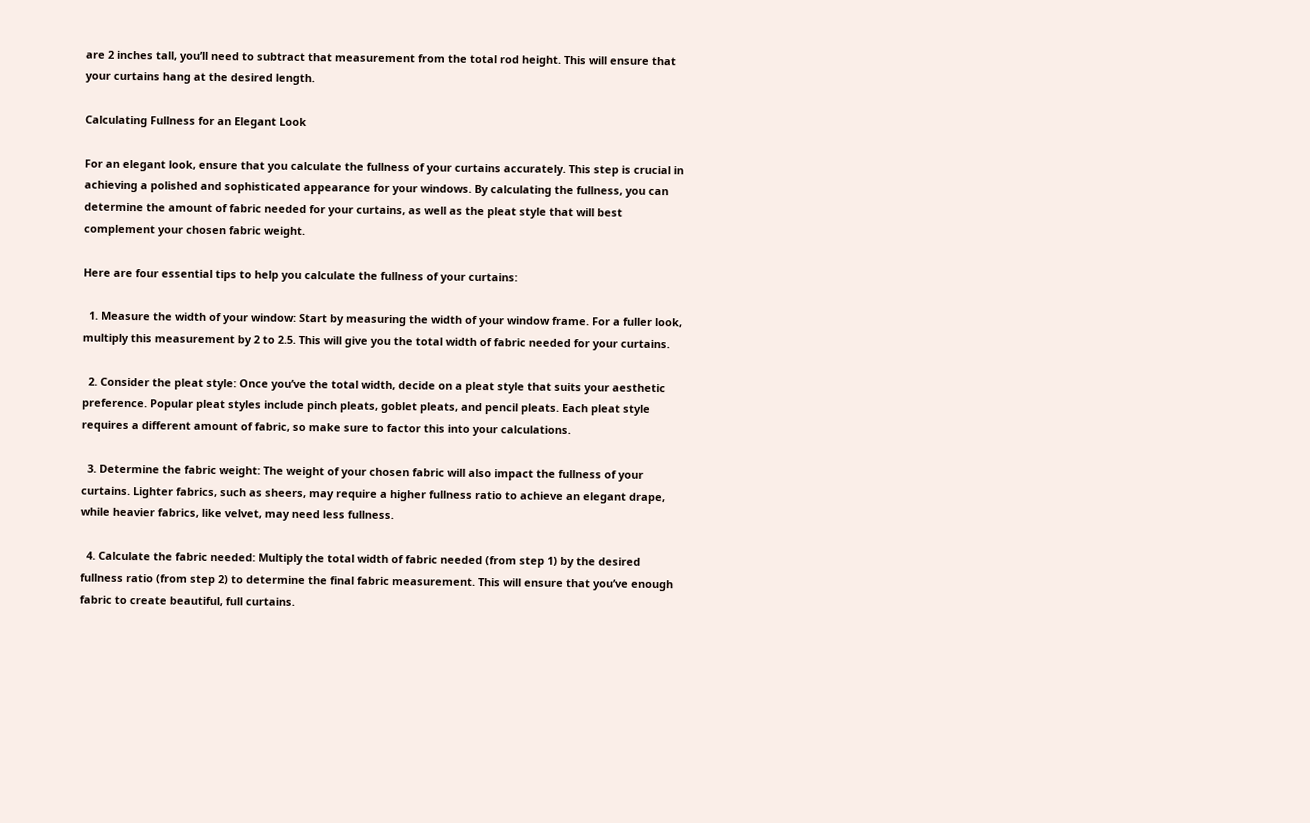are 2 inches tall, you’ll need to subtract that measurement from the total rod height. This will ensure that your curtains hang at the desired length.

Calculating Fullness for an Elegant Look

For an elegant look, ensure that you calculate the fullness of your curtains accurately. This step is crucial in achieving a polished and sophisticated appearance for your windows. By calculating the fullness, you can determine the amount of fabric needed for your curtains, as well as the pleat style that will best complement your chosen fabric weight.

Here are four essential tips to help you calculate the fullness of your curtains:

  1. Measure the width of your window: Start by measuring the width of your window frame. For a fuller look, multiply this measurement by 2 to 2.5. This will give you the total width of fabric needed for your curtains.

  2. Consider the pleat style: Once you’ve the total width, decide on a pleat style that suits your aesthetic preference. Popular pleat styles include pinch pleats, goblet pleats, and pencil pleats. Each pleat style requires a different amount of fabric, so make sure to factor this into your calculations.

  3. Determine the fabric weight: The weight of your chosen fabric will also impact the fullness of your curtains. Lighter fabrics, such as sheers, may require a higher fullness ratio to achieve an elegant drape, while heavier fabrics, like velvet, may need less fullness.

  4. Calculate the fabric needed: Multiply the total width of fabric needed (from step 1) by the desired fullness ratio (from step 2) to determine the final fabric measurement. This will ensure that you’ve enough fabric to create beautiful, full curtains.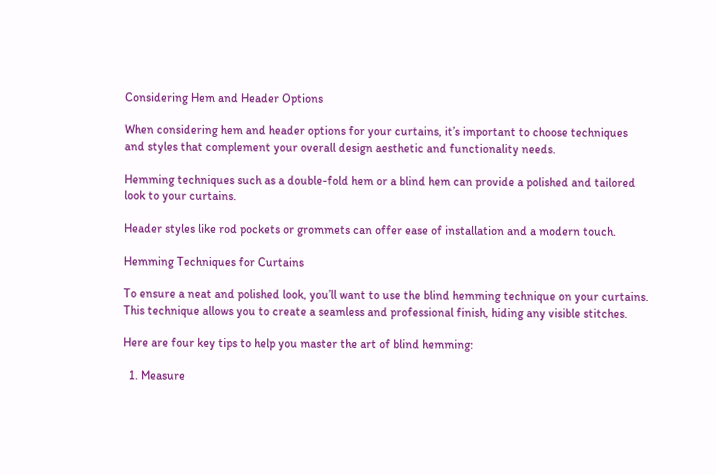Considering Hem and Header Options

When considering hem and header options for your curtains, it’s important to choose techniques and styles that complement your overall design aesthetic and functionality needs.

Hemming techniques such as a double-fold hem or a blind hem can provide a polished and tailored look to your curtains.

Header styles like rod pockets or grommets can offer ease of installation and a modern touch.

Hemming Techniques for Curtains

To ensure a neat and polished look, you’ll want to use the blind hemming technique on your curtains. This technique allows you to create a seamless and professional finish, hiding any visible stitches.

Here are four key tips to help you master the art of blind hemming:

  1. Measure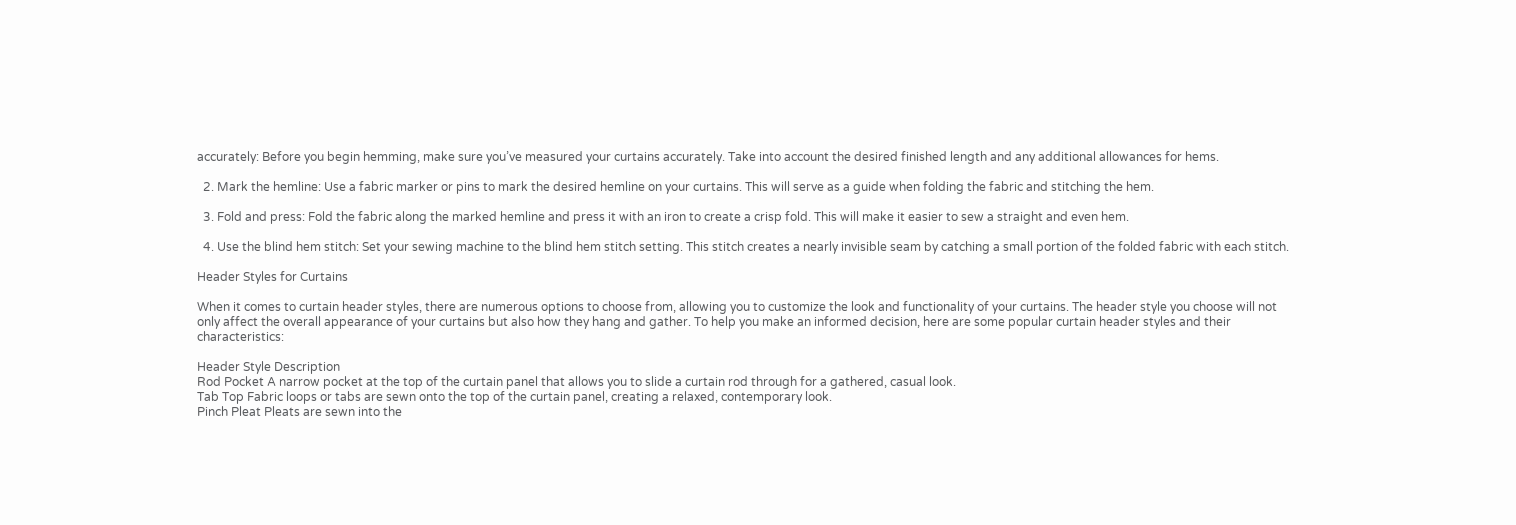accurately: Before you begin hemming, make sure you’ve measured your curtains accurately. Take into account the desired finished length and any additional allowances for hems.

  2. Mark the hemline: Use a fabric marker or pins to mark the desired hemline on your curtains. This will serve as a guide when folding the fabric and stitching the hem.

  3. Fold and press: Fold the fabric along the marked hemline and press it with an iron to create a crisp fold. This will make it easier to sew a straight and even hem.

  4. Use the blind hem stitch: Set your sewing machine to the blind hem stitch setting. This stitch creates a nearly invisible seam by catching a small portion of the folded fabric with each stitch.

Header Styles for Curtains

When it comes to curtain header styles, there are numerous options to choose from, allowing you to customize the look and functionality of your curtains. The header style you choose will not only affect the overall appearance of your curtains but also how they hang and gather. To help you make an informed decision, here are some popular curtain header styles and their characteristics:

Header Style Description
Rod Pocket A narrow pocket at the top of the curtain panel that allows you to slide a curtain rod through for a gathered, casual look.
Tab Top Fabric loops or tabs are sewn onto the top of the curtain panel, creating a relaxed, contemporary look.
Pinch Pleat Pleats are sewn into the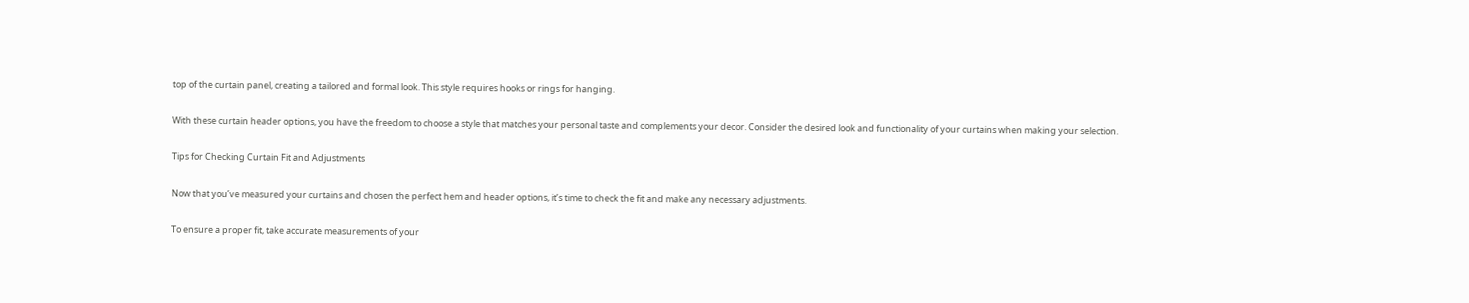top of the curtain panel, creating a tailored and formal look. This style requires hooks or rings for hanging.

With these curtain header options, you have the freedom to choose a style that matches your personal taste and complements your decor. Consider the desired look and functionality of your curtains when making your selection.

Tips for Checking Curtain Fit and Adjustments

Now that you’ve measured your curtains and chosen the perfect hem and header options, it’s time to check the fit and make any necessary adjustments.

To ensure a proper fit, take accurate measurements of your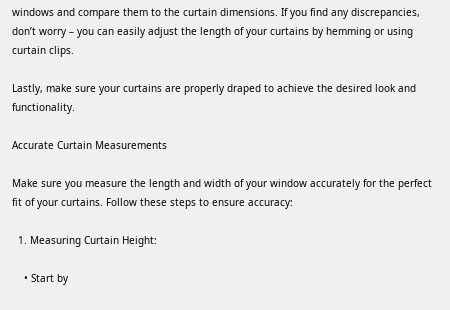windows and compare them to the curtain dimensions. If you find any discrepancies, don’t worry – you can easily adjust the length of your curtains by hemming or using curtain clips.

Lastly, make sure your curtains are properly draped to achieve the desired look and functionality.

Accurate Curtain Measurements

Make sure you measure the length and width of your window accurately for the perfect fit of your curtains. Follow these steps to ensure accuracy:

  1. Measuring Curtain Height:

    • Start by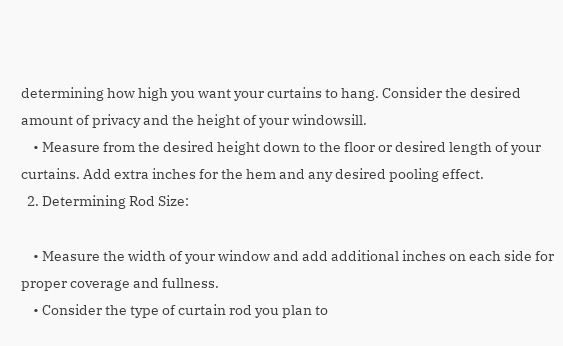determining how high you want your curtains to hang. Consider the desired amount of privacy and the height of your windowsill.
    • Measure from the desired height down to the floor or desired length of your curtains. Add extra inches for the hem and any desired pooling effect.
  2. Determining Rod Size:

    • Measure the width of your window and add additional inches on each side for proper coverage and fullness.
    • Consider the type of curtain rod you plan to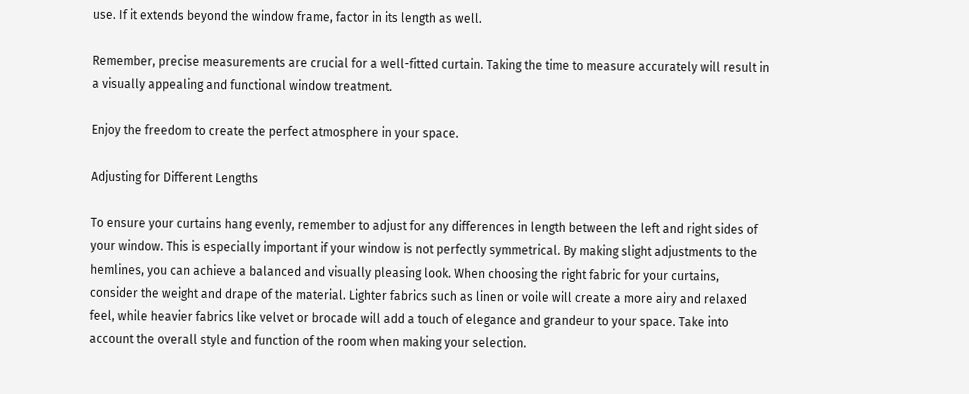use. If it extends beyond the window frame, factor in its length as well.

Remember, precise measurements are crucial for a well-fitted curtain. Taking the time to measure accurately will result in a visually appealing and functional window treatment.

Enjoy the freedom to create the perfect atmosphere in your space.

Adjusting for Different Lengths

To ensure your curtains hang evenly, remember to adjust for any differences in length between the left and right sides of your window. This is especially important if your window is not perfectly symmetrical. By making slight adjustments to the hemlines, you can achieve a balanced and visually pleasing look. When choosing the right fabric for your curtains, consider the weight and drape of the material. Lighter fabrics such as linen or voile will create a more airy and relaxed feel, while heavier fabrics like velvet or brocade will add a touch of elegance and grandeur to your space. Take into account the overall style and function of the room when making your selection.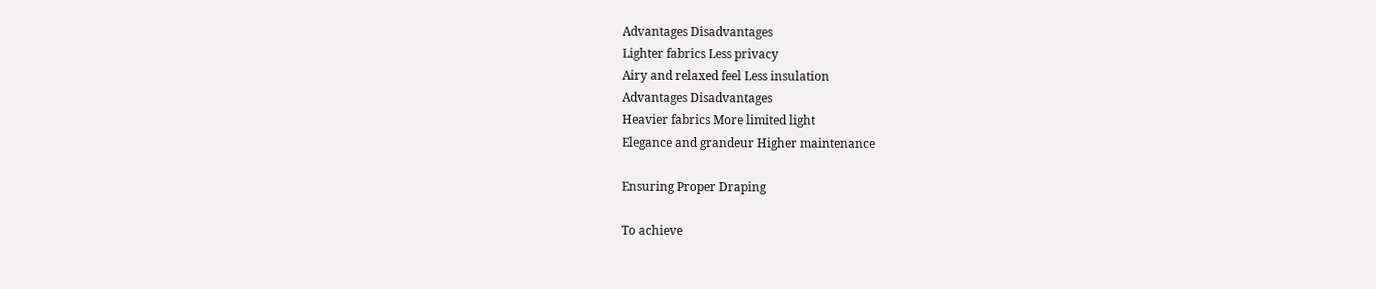Advantages Disadvantages
Lighter fabrics Less privacy
Airy and relaxed feel Less insulation
Advantages Disadvantages
Heavier fabrics More limited light
Elegance and grandeur Higher maintenance

Ensuring Proper Draping

To achieve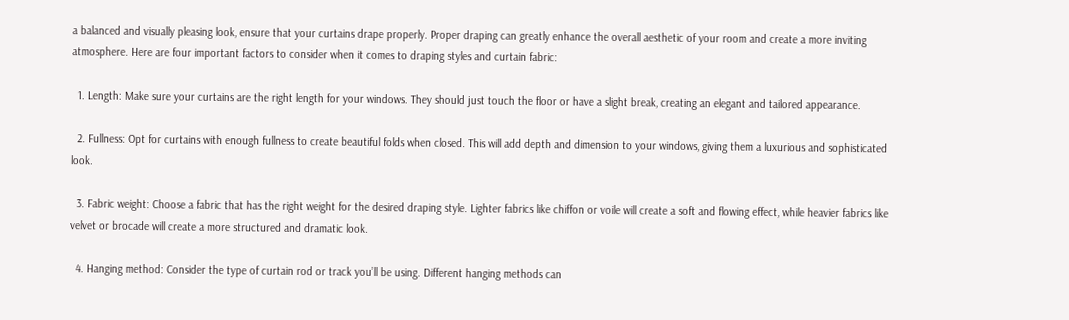a balanced and visually pleasing look, ensure that your curtains drape properly. Proper draping can greatly enhance the overall aesthetic of your room and create a more inviting atmosphere. Here are four important factors to consider when it comes to draping styles and curtain fabric:

  1. Length: Make sure your curtains are the right length for your windows. They should just touch the floor or have a slight break, creating an elegant and tailored appearance.

  2. Fullness: Opt for curtains with enough fullness to create beautiful folds when closed. This will add depth and dimension to your windows, giving them a luxurious and sophisticated look.

  3. Fabric weight: Choose a fabric that has the right weight for the desired draping style. Lighter fabrics like chiffon or voile will create a soft and flowing effect, while heavier fabrics like velvet or brocade will create a more structured and dramatic look.

  4. Hanging method: Consider the type of curtain rod or track you’ll be using. Different hanging methods can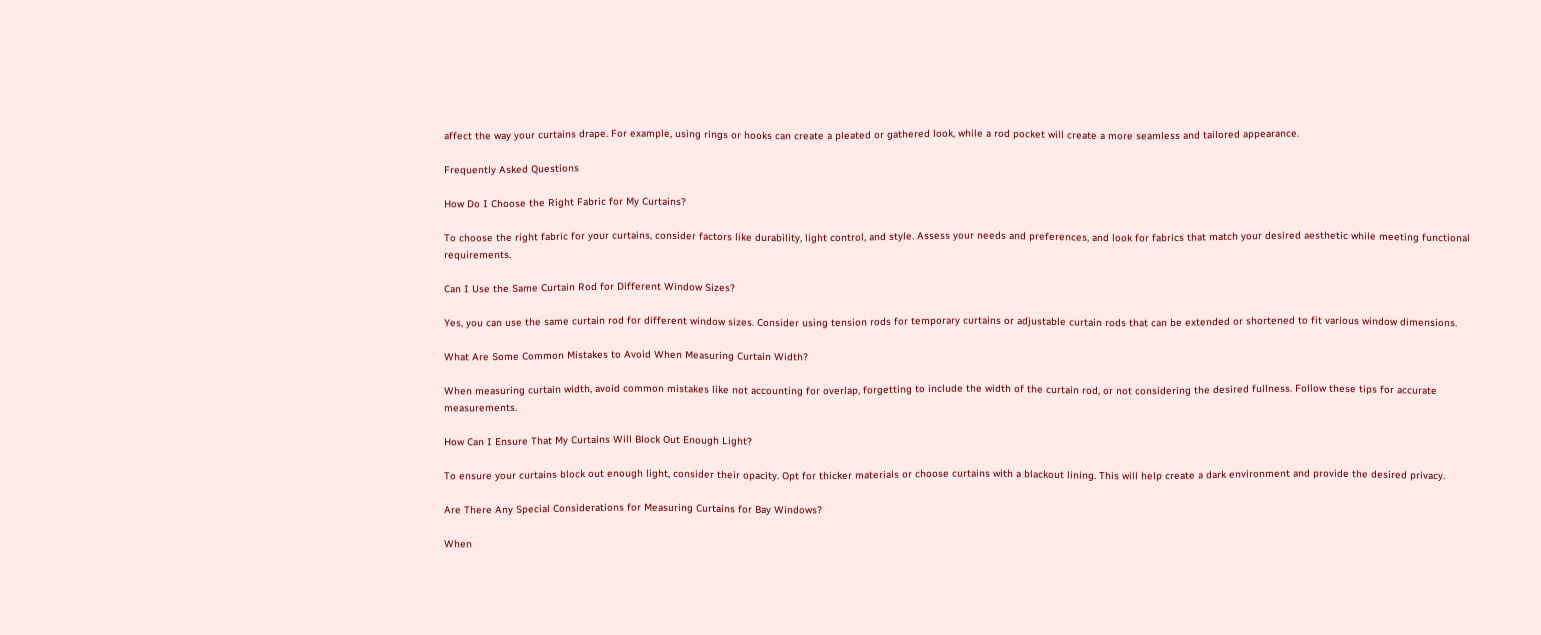affect the way your curtains drape. For example, using rings or hooks can create a pleated or gathered look, while a rod pocket will create a more seamless and tailored appearance.

Frequently Asked Questions

How Do I Choose the Right Fabric for My Curtains?

To choose the right fabric for your curtains, consider factors like durability, light control, and style. Assess your needs and preferences, and look for fabrics that match your desired aesthetic while meeting functional requirements.

Can I Use the Same Curtain Rod for Different Window Sizes?

Yes, you can use the same curtain rod for different window sizes. Consider using tension rods for temporary curtains or adjustable curtain rods that can be extended or shortened to fit various window dimensions.

What Are Some Common Mistakes to Avoid When Measuring Curtain Width?

When measuring curtain width, avoid common mistakes like not accounting for overlap, forgetting to include the width of the curtain rod, or not considering the desired fullness. Follow these tips for accurate measurements.

How Can I Ensure That My Curtains Will Block Out Enough Light?

To ensure your curtains block out enough light, consider their opacity. Opt for thicker materials or choose curtains with a blackout lining. This will help create a dark environment and provide the desired privacy.

Are There Any Special Considerations for Measuring Curtains for Bay Windows?

When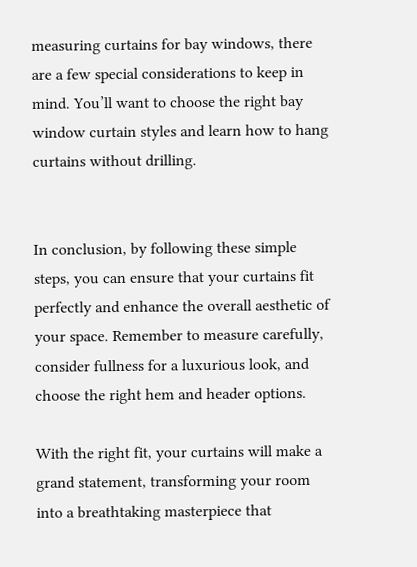measuring curtains for bay windows, there are a few special considerations to keep in mind. You’ll want to choose the right bay window curtain styles and learn how to hang curtains without drilling.


In conclusion, by following these simple steps, you can ensure that your curtains fit perfectly and enhance the overall aesthetic of your space. Remember to measure carefully, consider fullness for a luxurious look, and choose the right hem and header options.

With the right fit, your curtains will make a grand statement, transforming your room into a breathtaking masterpiece that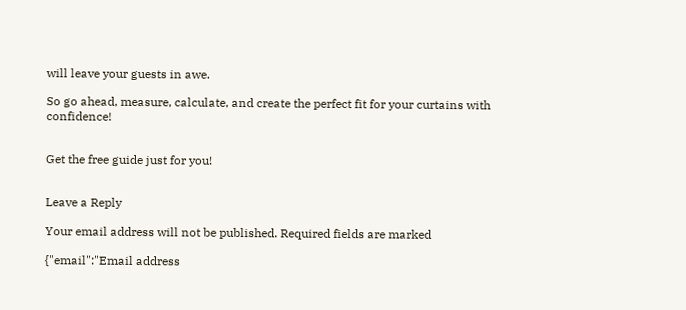will leave your guests in awe.

So go ahead, measure, calculate, and create the perfect fit for your curtains with confidence!


Get the free guide just for you!


Leave a Reply

Your email address will not be published. Required fields are marked

{"email":"Email address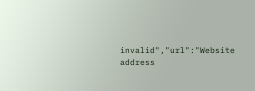invalid","url":"Website address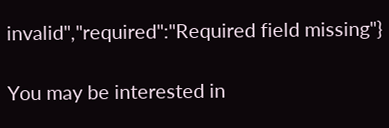invalid","required":"Required field missing"}

You may be interested in